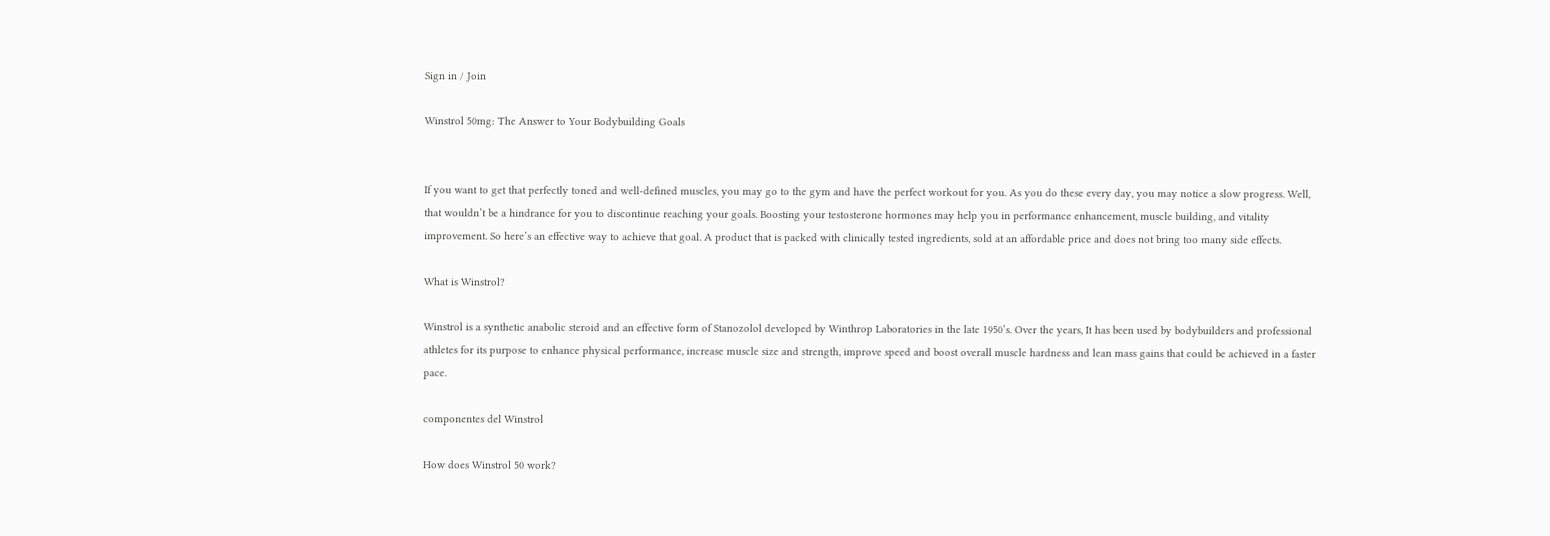Sign in / Join

Winstrol 50mg: The Answer to Your Bodybuilding Goals


If you want to get that perfectly toned and well-defined muscles, you may go to the gym and have the perfect workout for you. As you do these every day, you may notice a slow progress. Well, that wouldn’t be a hindrance for you to discontinue reaching your goals. Boosting your testosterone hormones may help you in performance enhancement, muscle building, and vitality improvement. So here’s an effective way to achieve that goal. A product that is packed with clinically tested ingredients, sold at an affordable price and does not bring too many side effects.

What is Winstrol?

Winstrol is a synthetic anabolic steroid and an effective form of Stanozolol developed by Winthrop Laboratories in the late 1950’s. Over the years, It has been used by bodybuilders and professional athletes for its purpose to enhance physical performance, increase muscle size and strength, improve speed and boost overall muscle hardness and lean mass gains that could be achieved in a faster pace.

componentes del Winstrol

How does Winstrol 50 work?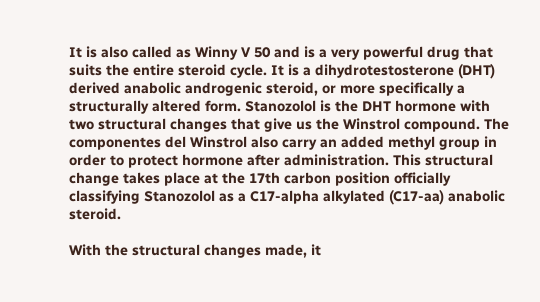It is also called as Winny V 50 and is a very powerful drug that suits the entire steroid cycle. It is a dihydrotestosterone (DHT) derived anabolic androgenic steroid, or more specifically a structurally altered form. Stanozolol is the DHT hormone with two structural changes that give us the Winstrol compound. The componentes del Winstrol also carry an added methyl group in order to protect hormone after administration. This structural change takes place at the 17th carbon position officially classifying Stanozolol as a C17-alpha alkylated (C17-aa) anabolic steroid.

With the structural changes made, it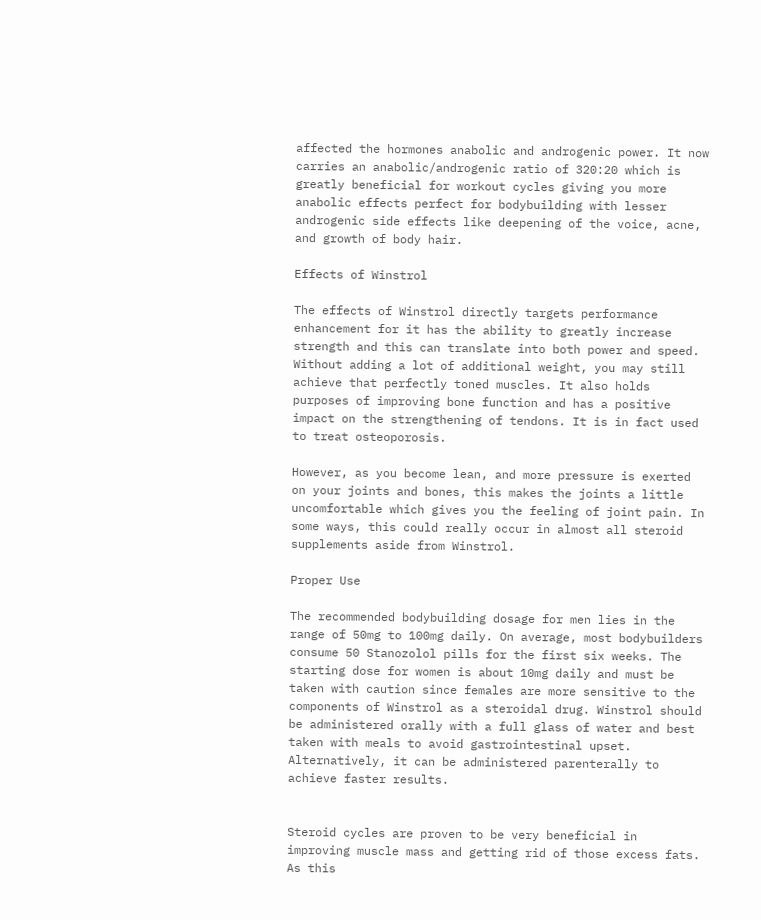affected the hormones anabolic and androgenic power. It now carries an anabolic/androgenic ratio of 320:20 which is greatly beneficial for workout cycles giving you more anabolic effects perfect for bodybuilding with lesser androgenic side effects like deepening of the voice, acne, and growth of body hair.

Effects of Winstrol

The effects of Winstrol directly targets performance enhancement for it has the ability to greatly increase strength and this can translate into both power and speed. Without adding a lot of additional weight, you may still achieve that perfectly toned muscles. It also holds purposes of improving bone function and has a positive impact on the strengthening of tendons. It is in fact used to treat osteoporosis.

However, as you become lean, and more pressure is exerted on your joints and bones, this makes the joints a little uncomfortable which gives you the feeling of joint pain. In some ways, this could really occur in almost all steroid supplements aside from Winstrol.

Proper Use

The recommended bodybuilding dosage for men lies in the range of 50mg to 100mg daily. On average, most bodybuilders consume 50 Stanozolol pills for the first six weeks. The starting dose for women is about 10mg daily and must be taken with caution since females are more sensitive to the components of Winstrol as a steroidal drug. Winstrol should be administered orally with a full glass of water and best taken with meals to avoid gastrointestinal upset. Alternatively, it can be administered parenterally to achieve faster results.


Steroid cycles are proven to be very beneficial in improving muscle mass and getting rid of those excess fats. As this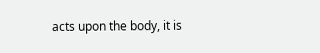acts upon the body, it is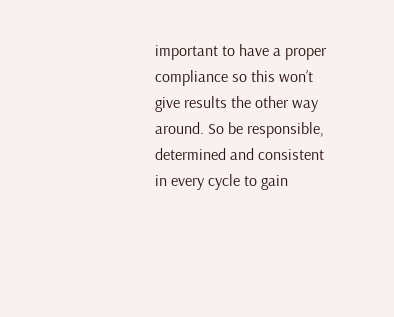important to have a proper compliance so this won’t give results the other way around. So be responsible, determined and consistent in every cycle to gain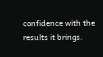confidence with the results it brings.